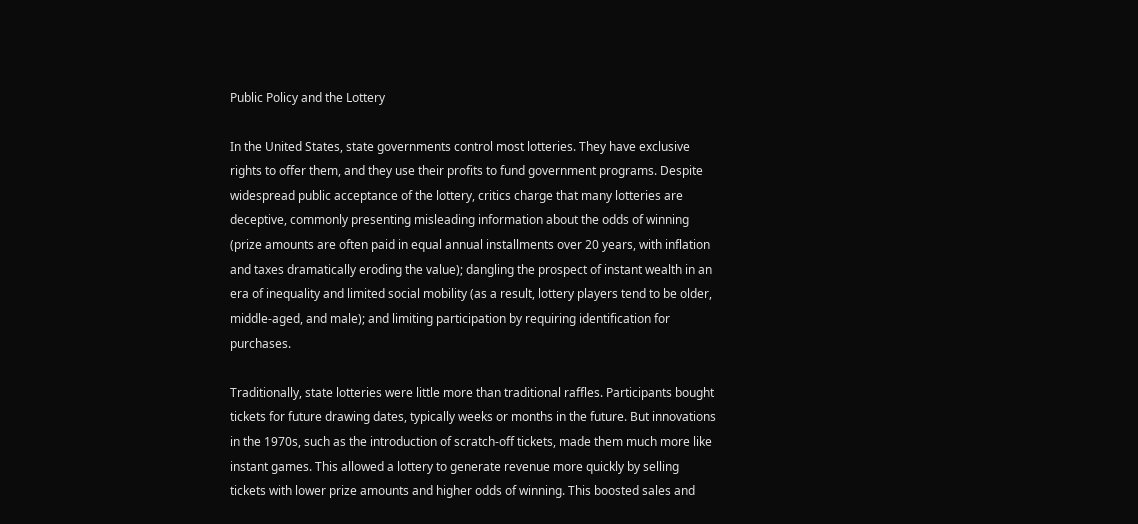Public Policy and the Lottery

In the United States, state governments control most lotteries. They have exclusive rights to offer them, and they use their profits to fund government programs. Despite widespread public acceptance of the lottery, critics charge that many lotteries are deceptive, commonly presenting misleading information about the odds of winning (prize amounts are often paid in equal annual installments over 20 years, with inflation and taxes dramatically eroding the value); dangling the prospect of instant wealth in an era of inequality and limited social mobility (as a result, lottery players tend to be older, middle-aged, and male); and limiting participation by requiring identification for purchases.

Traditionally, state lotteries were little more than traditional raffles. Participants bought tickets for future drawing dates, typically weeks or months in the future. But innovations in the 1970s, such as the introduction of scratch-off tickets, made them much more like instant games. This allowed a lottery to generate revenue more quickly by selling tickets with lower prize amounts and higher odds of winning. This boosted sales and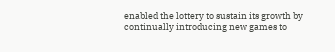enabled the lottery to sustain its growth by continually introducing new games to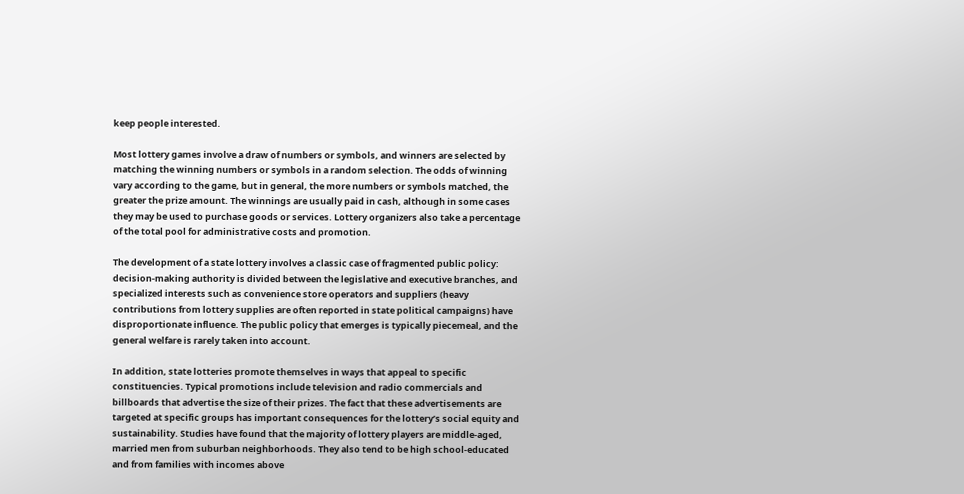keep people interested.

Most lottery games involve a draw of numbers or symbols, and winners are selected by matching the winning numbers or symbols in a random selection. The odds of winning vary according to the game, but in general, the more numbers or symbols matched, the greater the prize amount. The winnings are usually paid in cash, although in some cases they may be used to purchase goods or services. Lottery organizers also take a percentage of the total pool for administrative costs and promotion.

The development of a state lottery involves a classic case of fragmented public policy: decision-making authority is divided between the legislative and executive branches, and specialized interests such as convenience store operators and suppliers (heavy contributions from lottery supplies are often reported in state political campaigns) have disproportionate influence. The public policy that emerges is typically piecemeal, and the general welfare is rarely taken into account.

In addition, state lotteries promote themselves in ways that appeal to specific constituencies. Typical promotions include television and radio commercials and billboards that advertise the size of their prizes. The fact that these advertisements are targeted at specific groups has important consequences for the lottery’s social equity and sustainability. Studies have found that the majority of lottery players are middle-aged, married men from suburban neighborhoods. They also tend to be high school-educated and from families with incomes above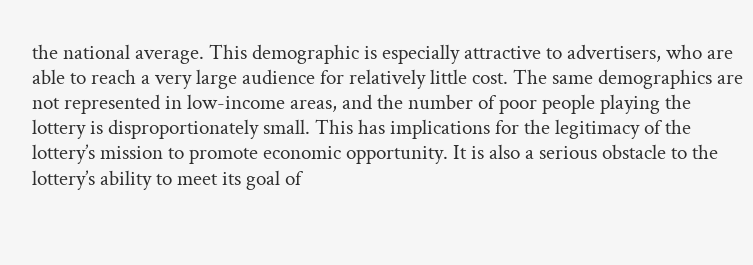the national average. This demographic is especially attractive to advertisers, who are able to reach a very large audience for relatively little cost. The same demographics are not represented in low-income areas, and the number of poor people playing the lottery is disproportionately small. This has implications for the legitimacy of the lottery’s mission to promote economic opportunity. It is also a serious obstacle to the lottery’s ability to meet its goal of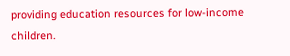providing education resources for low-income children.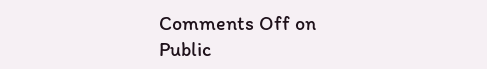Comments Off on Public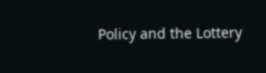Policy and the Lottery